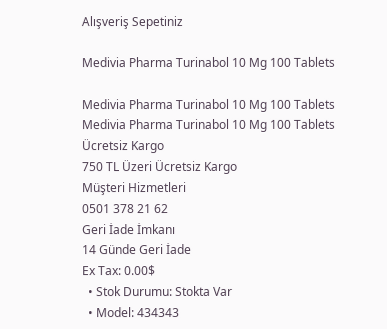Alışveriş Sepetiniz

Medivia Pharma Turinabol 10 Mg 100 Tablets

Medivia Pharma Turinabol 10 Mg 100 Tablets
Medivia Pharma Turinabol 10 Mg 100 Tablets
Ücretsiz Kargo
750 TL Üzeri Ücretsiz Kargo
Müşteri Hizmetleri
0501 378 21 62
Geri İade İmkanı
14 Günde Geri İade
Ex Tax: 0.00$
  • Stok Durumu: Stokta Var
  • Model: 434343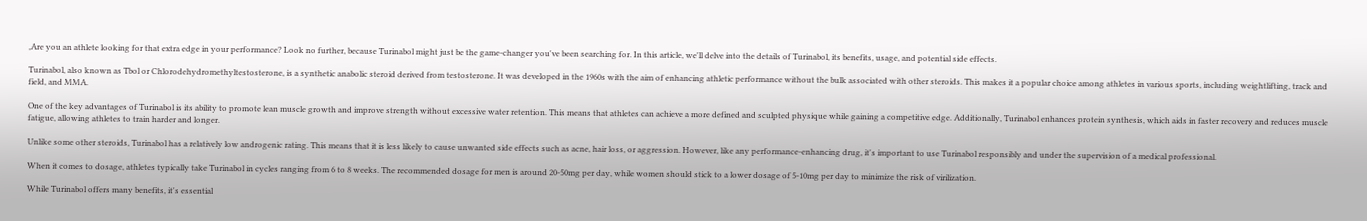,Are you an athlete looking for that extra edge in your performance? Look no further, because Turinabol might just be the game-changer you've been searching for. In this article, we'll delve into the details of Turinabol, its benefits, usage, and potential side effects.

Turinabol, also known as Tbol or Chlorodehydromethyltestosterone, is a synthetic anabolic steroid derived from testosterone. It was developed in the 1960s with the aim of enhancing athletic performance without the bulk associated with other steroids. This makes it a popular choice among athletes in various sports, including weightlifting, track and field, and MMA.

One of the key advantages of Turinabol is its ability to promote lean muscle growth and improve strength without excessive water retention. This means that athletes can achieve a more defined and sculpted physique while gaining a competitive edge. Additionally, Turinabol enhances protein synthesis, which aids in faster recovery and reduces muscle fatigue, allowing athletes to train harder and longer.

Unlike some other steroids, Turinabol has a relatively low androgenic rating. This means that it is less likely to cause unwanted side effects such as acne, hair loss, or aggression. However, like any performance-enhancing drug, it's important to use Turinabol responsibly and under the supervision of a medical professional.

When it comes to dosage, athletes typically take Turinabol in cycles ranging from 6 to 8 weeks. The recommended dosage for men is around 20-50mg per day, while women should stick to a lower dosage of 5-10mg per day to minimize the risk of virilization.

While Turinabol offers many benefits, it's essential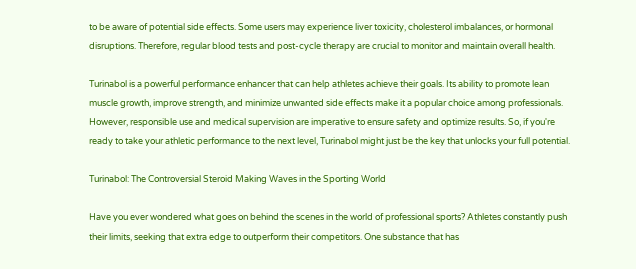to be aware of potential side effects. Some users may experience liver toxicity, cholesterol imbalances, or hormonal disruptions. Therefore, regular blood tests and post-cycle therapy are crucial to monitor and maintain overall health.

Turinabol is a powerful performance enhancer that can help athletes achieve their goals. Its ability to promote lean muscle growth, improve strength, and minimize unwanted side effects make it a popular choice among professionals. However, responsible use and medical supervision are imperative to ensure safety and optimize results. So, if you're ready to take your athletic performance to the next level, Turinabol might just be the key that unlocks your full potential.

Turinabol: The Controversial Steroid Making Waves in the Sporting World

Have you ever wondered what goes on behind the scenes in the world of professional sports? Athletes constantly push their limits, seeking that extra edge to outperform their competitors. One substance that has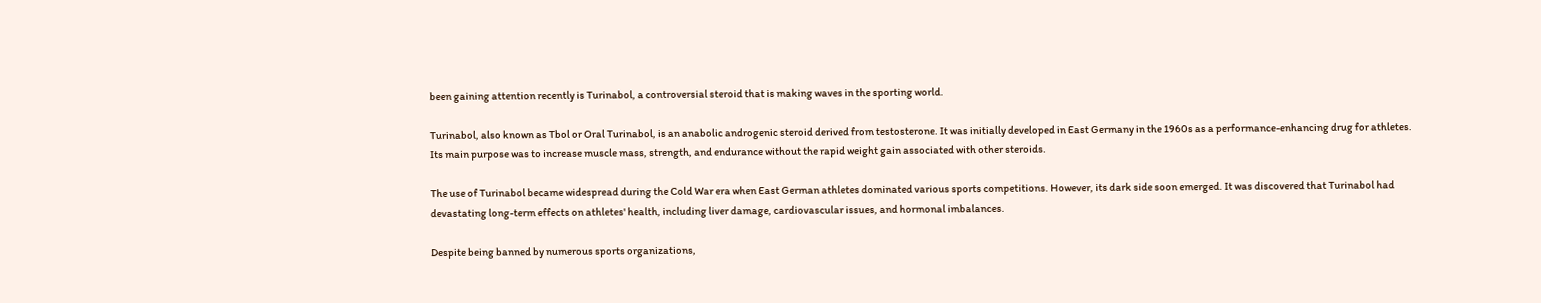been gaining attention recently is Turinabol, a controversial steroid that is making waves in the sporting world.

Turinabol, also known as Tbol or Oral Turinabol, is an anabolic androgenic steroid derived from testosterone. It was initially developed in East Germany in the 1960s as a performance-enhancing drug for athletes. Its main purpose was to increase muscle mass, strength, and endurance without the rapid weight gain associated with other steroids.

The use of Turinabol became widespread during the Cold War era when East German athletes dominated various sports competitions. However, its dark side soon emerged. It was discovered that Turinabol had devastating long-term effects on athletes' health, including liver damage, cardiovascular issues, and hormonal imbalances.

Despite being banned by numerous sports organizations,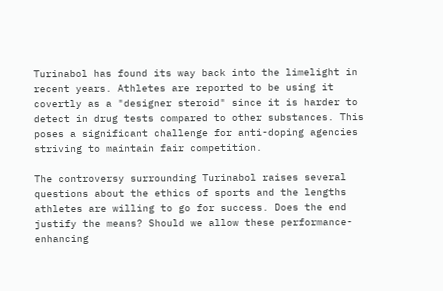Turinabol has found its way back into the limelight in recent years. Athletes are reported to be using it covertly as a "designer steroid" since it is harder to detect in drug tests compared to other substances. This poses a significant challenge for anti-doping agencies striving to maintain fair competition.

The controversy surrounding Turinabol raises several questions about the ethics of sports and the lengths athletes are willing to go for success. Does the end justify the means? Should we allow these performance-enhancing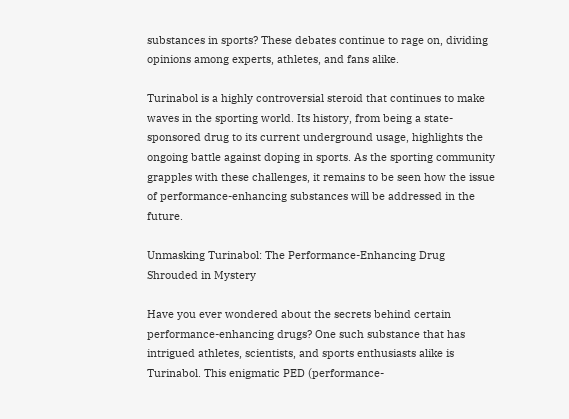substances in sports? These debates continue to rage on, dividing opinions among experts, athletes, and fans alike.

Turinabol is a highly controversial steroid that continues to make waves in the sporting world. Its history, from being a state-sponsored drug to its current underground usage, highlights the ongoing battle against doping in sports. As the sporting community grapples with these challenges, it remains to be seen how the issue of performance-enhancing substances will be addressed in the future.

Unmasking Turinabol: The Performance-Enhancing Drug Shrouded in Mystery

Have you ever wondered about the secrets behind certain performance-enhancing drugs? One such substance that has intrigued athletes, scientists, and sports enthusiasts alike is Turinabol. This enigmatic PED (performance-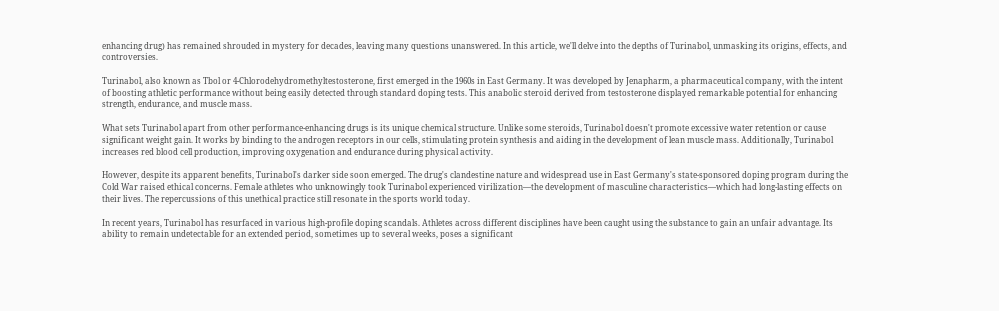enhancing drug) has remained shrouded in mystery for decades, leaving many questions unanswered. In this article, we'll delve into the depths of Turinabol, unmasking its origins, effects, and controversies.

Turinabol, also known as Tbol or 4-Chlorodehydromethyltestosterone, first emerged in the 1960s in East Germany. It was developed by Jenapharm, a pharmaceutical company, with the intent of boosting athletic performance without being easily detected through standard doping tests. This anabolic steroid derived from testosterone displayed remarkable potential for enhancing strength, endurance, and muscle mass.

What sets Turinabol apart from other performance-enhancing drugs is its unique chemical structure. Unlike some steroids, Turinabol doesn't promote excessive water retention or cause significant weight gain. It works by binding to the androgen receptors in our cells, stimulating protein synthesis and aiding in the development of lean muscle mass. Additionally, Turinabol increases red blood cell production, improving oxygenation and endurance during physical activity.

However, despite its apparent benefits, Turinabol's darker side soon emerged. The drug's clandestine nature and widespread use in East Germany's state-sponsored doping program during the Cold War raised ethical concerns. Female athletes who unknowingly took Turinabol experienced virilization—the development of masculine characteristics—which had long-lasting effects on their lives. The repercussions of this unethical practice still resonate in the sports world today.

In recent years, Turinabol has resurfaced in various high-profile doping scandals. Athletes across different disciplines have been caught using the substance to gain an unfair advantage. Its ability to remain undetectable for an extended period, sometimes up to several weeks, poses a significant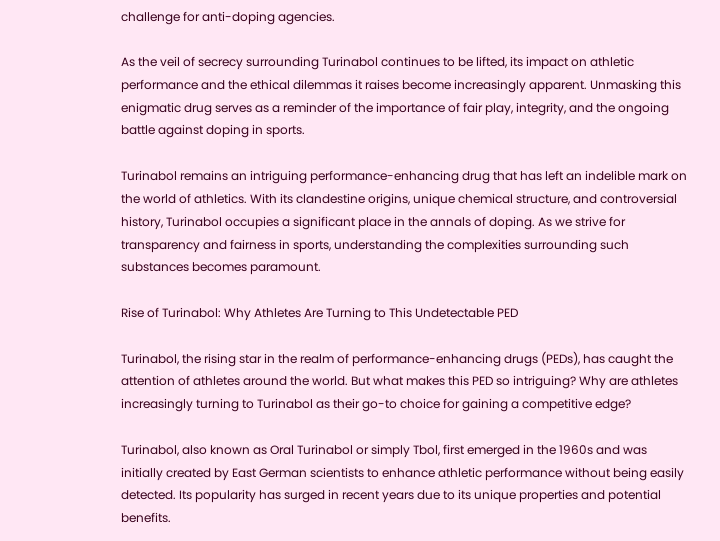challenge for anti-doping agencies.

As the veil of secrecy surrounding Turinabol continues to be lifted, its impact on athletic performance and the ethical dilemmas it raises become increasingly apparent. Unmasking this enigmatic drug serves as a reminder of the importance of fair play, integrity, and the ongoing battle against doping in sports.

Turinabol remains an intriguing performance-enhancing drug that has left an indelible mark on the world of athletics. With its clandestine origins, unique chemical structure, and controversial history, Turinabol occupies a significant place in the annals of doping. As we strive for transparency and fairness in sports, understanding the complexities surrounding such substances becomes paramount.

Rise of Turinabol: Why Athletes Are Turning to This Undetectable PED

Turinabol, the rising star in the realm of performance-enhancing drugs (PEDs), has caught the attention of athletes around the world. But what makes this PED so intriguing? Why are athletes increasingly turning to Turinabol as their go-to choice for gaining a competitive edge?

Turinabol, also known as Oral Turinabol or simply Tbol, first emerged in the 1960s and was initially created by East German scientists to enhance athletic performance without being easily detected. Its popularity has surged in recent years due to its unique properties and potential benefits.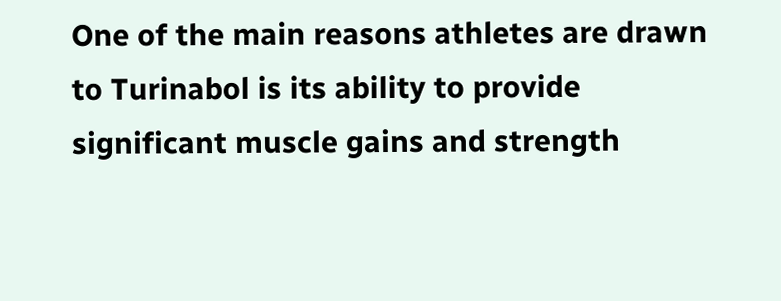One of the main reasons athletes are drawn to Turinabol is its ability to provide significant muscle gains and strength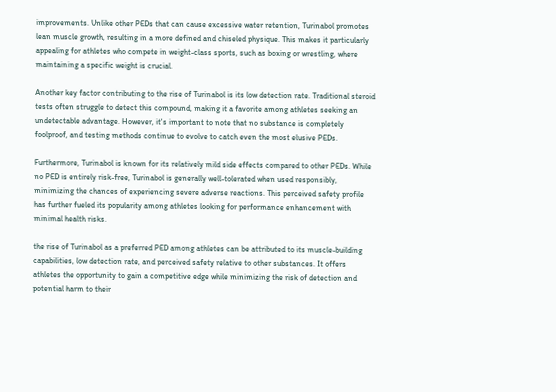improvements. Unlike other PEDs that can cause excessive water retention, Turinabol promotes lean muscle growth, resulting in a more defined and chiseled physique. This makes it particularly appealing for athletes who compete in weight-class sports, such as boxing or wrestling, where maintaining a specific weight is crucial.

Another key factor contributing to the rise of Turinabol is its low detection rate. Traditional steroid tests often struggle to detect this compound, making it a favorite among athletes seeking an undetectable advantage. However, it's important to note that no substance is completely foolproof, and testing methods continue to evolve to catch even the most elusive PEDs.

Furthermore, Turinabol is known for its relatively mild side effects compared to other PEDs. While no PED is entirely risk-free, Turinabol is generally well-tolerated when used responsibly, minimizing the chances of experiencing severe adverse reactions. This perceived safety profile has further fueled its popularity among athletes looking for performance enhancement with minimal health risks.

the rise of Turinabol as a preferred PED among athletes can be attributed to its muscle-building capabilities, low detection rate, and perceived safety relative to other substances. It offers athletes the opportunity to gain a competitive edge while minimizing the risk of detection and potential harm to their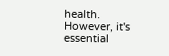health. However, it's essential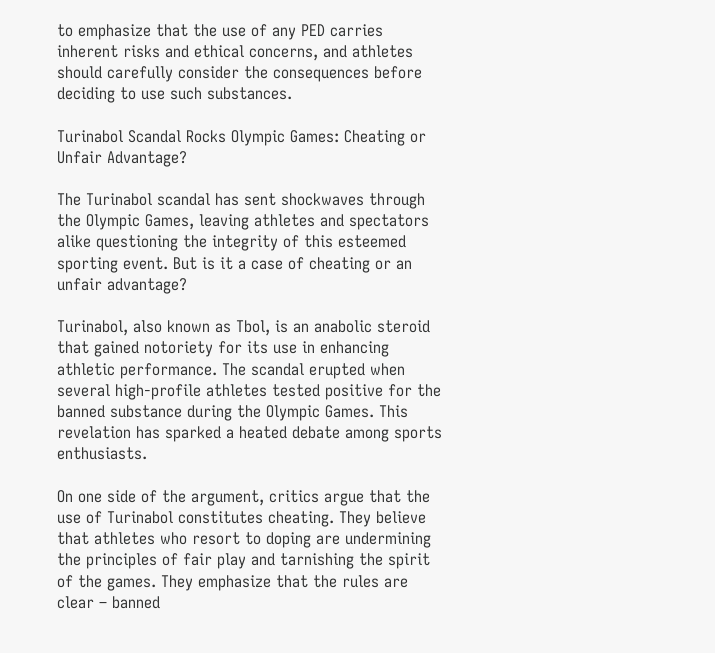to emphasize that the use of any PED carries inherent risks and ethical concerns, and athletes should carefully consider the consequences before deciding to use such substances.

Turinabol Scandal Rocks Olympic Games: Cheating or Unfair Advantage?

The Turinabol scandal has sent shockwaves through the Olympic Games, leaving athletes and spectators alike questioning the integrity of this esteemed sporting event. But is it a case of cheating or an unfair advantage?

Turinabol, also known as Tbol, is an anabolic steroid that gained notoriety for its use in enhancing athletic performance. The scandal erupted when several high-profile athletes tested positive for the banned substance during the Olympic Games. This revelation has sparked a heated debate among sports enthusiasts.

On one side of the argument, critics argue that the use of Turinabol constitutes cheating. They believe that athletes who resort to doping are undermining the principles of fair play and tarnishing the spirit of the games. They emphasize that the rules are clear – banned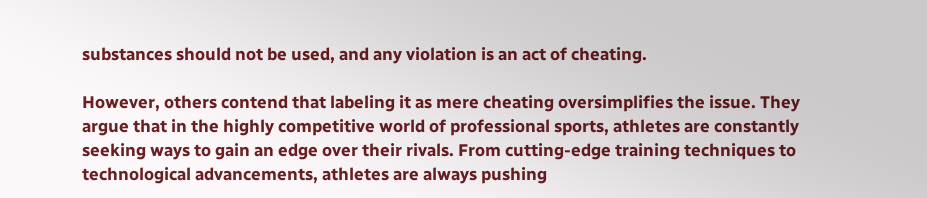substances should not be used, and any violation is an act of cheating.

However, others contend that labeling it as mere cheating oversimplifies the issue. They argue that in the highly competitive world of professional sports, athletes are constantly seeking ways to gain an edge over their rivals. From cutting-edge training techniques to technological advancements, athletes are always pushing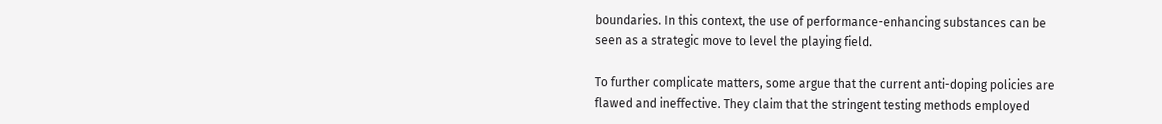boundaries. In this context, the use of performance-enhancing substances can be seen as a strategic move to level the playing field.

To further complicate matters, some argue that the current anti-doping policies are flawed and ineffective. They claim that the stringent testing methods employed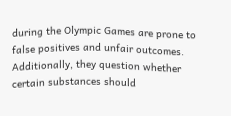during the Olympic Games are prone to false positives and unfair outcomes. Additionally, they question whether certain substances should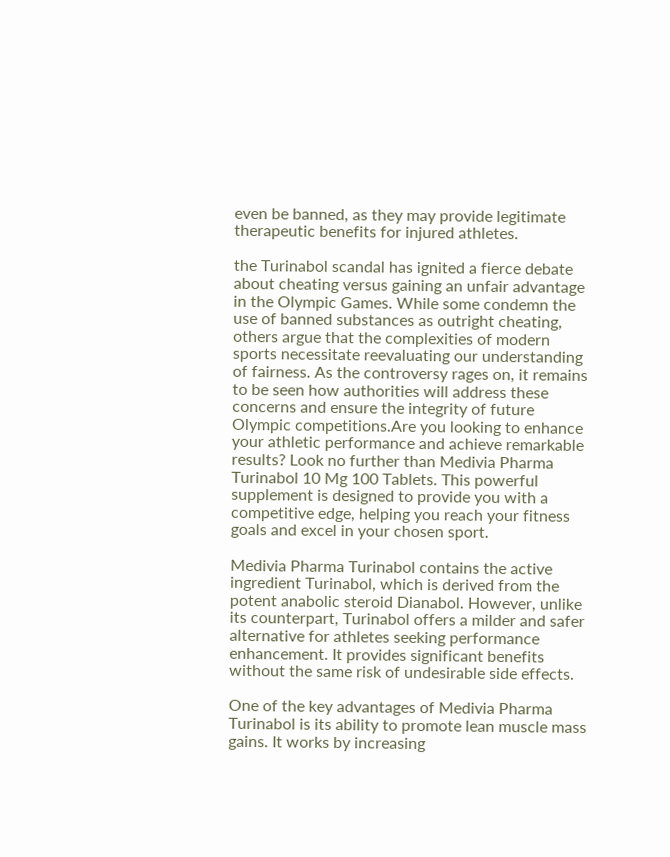even be banned, as they may provide legitimate therapeutic benefits for injured athletes.

the Turinabol scandal has ignited a fierce debate about cheating versus gaining an unfair advantage in the Olympic Games. While some condemn the use of banned substances as outright cheating, others argue that the complexities of modern sports necessitate reevaluating our understanding of fairness. As the controversy rages on, it remains to be seen how authorities will address these concerns and ensure the integrity of future Olympic competitions.Are you looking to enhance your athletic performance and achieve remarkable results? Look no further than Medivia Pharma Turinabol 10 Mg 100 Tablets. This powerful supplement is designed to provide you with a competitive edge, helping you reach your fitness goals and excel in your chosen sport.

Medivia Pharma Turinabol contains the active ingredient Turinabol, which is derived from the potent anabolic steroid Dianabol. However, unlike its counterpart, Turinabol offers a milder and safer alternative for athletes seeking performance enhancement. It provides significant benefits without the same risk of undesirable side effects.

One of the key advantages of Medivia Pharma Turinabol is its ability to promote lean muscle mass gains. It works by increasing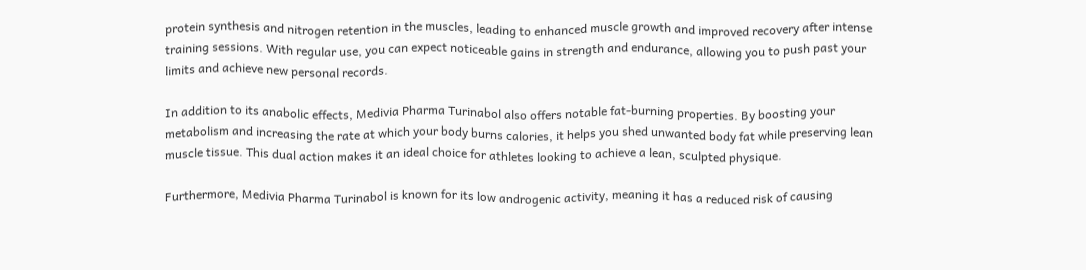protein synthesis and nitrogen retention in the muscles, leading to enhanced muscle growth and improved recovery after intense training sessions. With regular use, you can expect noticeable gains in strength and endurance, allowing you to push past your limits and achieve new personal records.

In addition to its anabolic effects, Medivia Pharma Turinabol also offers notable fat-burning properties. By boosting your metabolism and increasing the rate at which your body burns calories, it helps you shed unwanted body fat while preserving lean muscle tissue. This dual action makes it an ideal choice for athletes looking to achieve a lean, sculpted physique.

Furthermore, Medivia Pharma Turinabol is known for its low androgenic activity, meaning it has a reduced risk of causing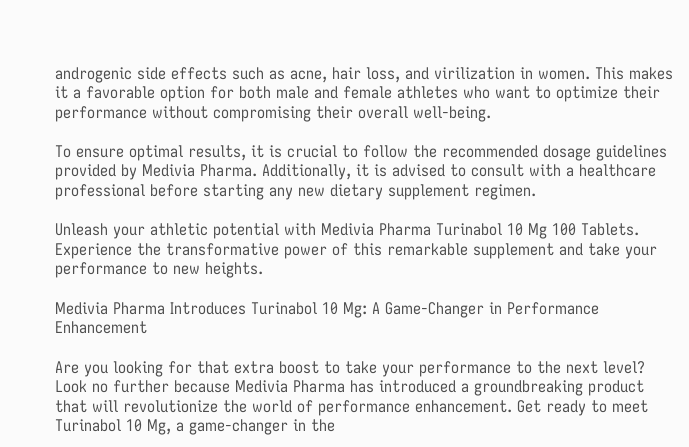androgenic side effects such as acne, hair loss, and virilization in women. This makes it a favorable option for both male and female athletes who want to optimize their performance without compromising their overall well-being.

To ensure optimal results, it is crucial to follow the recommended dosage guidelines provided by Medivia Pharma. Additionally, it is advised to consult with a healthcare professional before starting any new dietary supplement regimen.

Unleash your athletic potential with Medivia Pharma Turinabol 10 Mg 100 Tablets. Experience the transformative power of this remarkable supplement and take your performance to new heights.

Medivia Pharma Introduces Turinabol 10 Mg: A Game-Changer in Performance Enhancement

Are you looking for that extra boost to take your performance to the next level? Look no further because Medivia Pharma has introduced a groundbreaking product that will revolutionize the world of performance enhancement. Get ready to meet Turinabol 10 Mg, a game-changer in the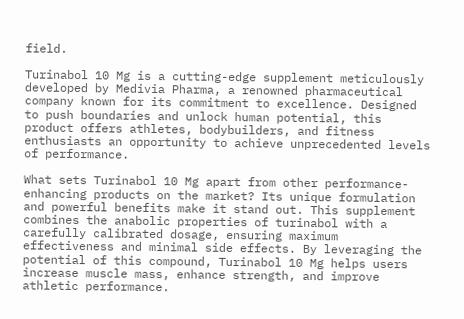field.

Turinabol 10 Mg is a cutting-edge supplement meticulously developed by Medivia Pharma, a renowned pharmaceutical company known for its commitment to excellence. Designed to push boundaries and unlock human potential, this product offers athletes, bodybuilders, and fitness enthusiasts an opportunity to achieve unprecedented levels of performance.

What sets Turinabol 10 Mg apart from other performance-enhancing products on the market? Its unique formulation and powerful benefits make it stand out. This supplement combines the anabolic properties of turinabol with a carefully calibrated dosage, ensuring maximum effectiveness and minimal side effects. By leveraging the potential of this compound, Turinabol 10 Mg helps users increase muscle mass, enhance strength, and improve athletic performance.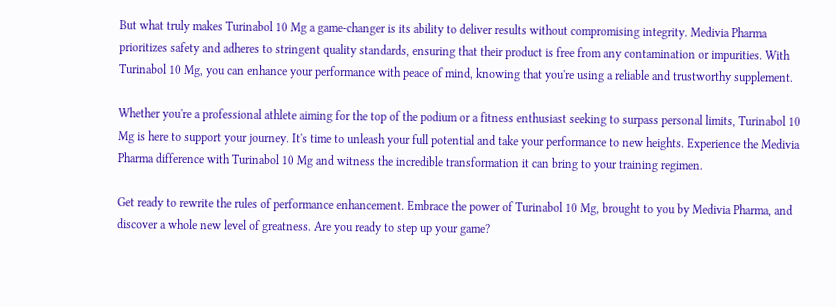But what truly makes Turinabol 10 Mg a game-changer is its ability to deliver results without compromising integrity. Medivia Pharma prioritizes safety and adheres to stringent quality standards, ensuring that their product is free from any contamination or impurities. With Turinabol 10 Mg, you can enhance your performance with peace of mind, knowing that you're using a reliable and trustworthy supplement.

Whether you're a professional athlete aiming for the top of the podium or a fitness enthusiast seeking to surpass personal limits, Turinabol 10 Mg is here to support your journey. It's time to unleash your full potential and take your performance to new heights. Experience the Medivia Pharma difference with Turinabol 10 Mg and witness the incredible transformation it can bring to your training regimen.

Get ready to rewrite the rules of performance enhancement. Embrace the power of Turinabol 10 Mg, brought to you by Medivia Pharma, and discover a whole new level of greatness. Are you ready to step up your game?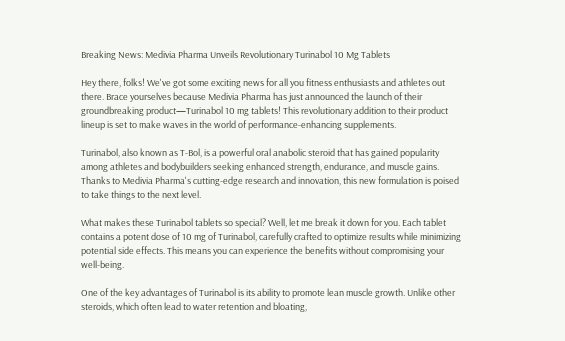Breaking News: Medivia Pharma Unveils Revolutionary Turinabol 10 Mg Tablets

Hey there, folks! We've got some exciting news for all you fitness enthusiasts and athletes out there. Brace yourselves because Medivia Pharma has just announced the launch of their groundbreaking product—Turinabol 10 mg tablets! This revolutionary addition to their product lineup is set to make waves in the world of performance-enhancing supplements.

Turinabol, also known as T-Bol, is a powerful oral anabolic steroid that has gained popularity among athletes and bodybuilders seeking enhanced strength, endurance, and muscle gains. Thanks to Medivia Pharma's cutting-edge research and innovation, this new formulation is poised to take things to the next level.

What makes these Turinabol tablets so special? Well, let me break it down for you. Each tablet contains a potent dose of 10 mg of Turinabol, carefully crafted to optimize results while minimizing potential side effects. This means you can experience the benefits without compromising your well-being.

One of the key advantages of Turinabol is its ability to promote lean muscle growth. Unlike other steroids, which often lead to water retention and bloating,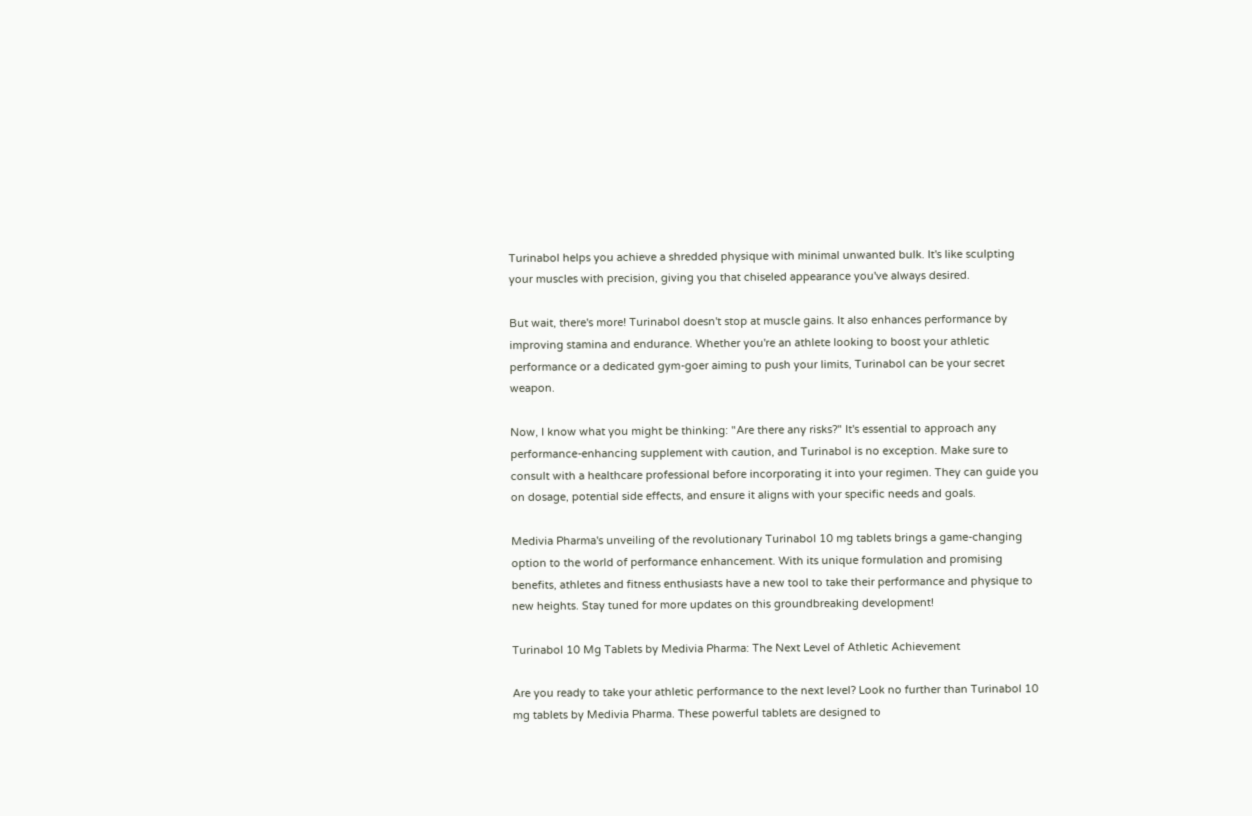Turinabol helps you achieve a shredded physique with minimal unwanted bulk. It's like sculpting your muscles with precision, giving you that chiseled appearance you've always desired.

But wait, there's more! Turinabol doesn't stop at muscle gains. It also enhances performance by improving stamina and endurance. Whether you're an athlete looking to boost your athletic performance or a dedicated gym-goer aiming to push your limits, Turinabol can be your secret weapon.

Now, I know what you might be thinking: "Are there any risks?" It's essential to approach any performance-enhancing supplement with caution, and Turinabol is no exception. Make sure to consult with a healthcare professional before incorporating it into your regimen. They can guide you on dosage, potential side effects, and ensure it aligns with your specific needs and goals.

Medivia Pharma's unveiling of the revolutionary Turinabol 10 mg tablets brings a game-changing option to the world of performance enhancement. With its unique formulation and promising benefits, athletes and fitness enthusiasts have a new tool to take their performance and physique to new heights. Stay tuned for more updates on this groundbreaking development!

Turinabol 10 Mg Tablets by Medivia Pharma: The Next Level of Athletic Achievement

Are you ready to take your athletic performance to the next level? Look no further than Turinabol 10 mg tablets by Medivia Pharma. These powerful tablets are designed to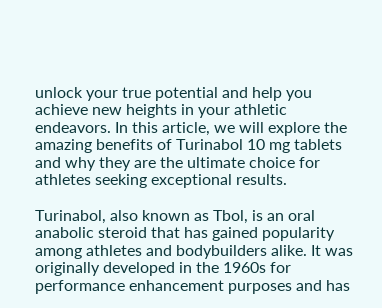unlock your true potential and help you achieve new heights in your athletic endeavors. In this article, we will explore the amazing benefits of Turinabol 10 mg tablets and why they are the ultimate choice for athletes seeking exceptional results.

Turinabol, also known as Tbol, is an oral anabolic steroid that has gained popularity among athletes and bodybuilders alike. It was originally developed in the 1960s for performance enhancement purposes and has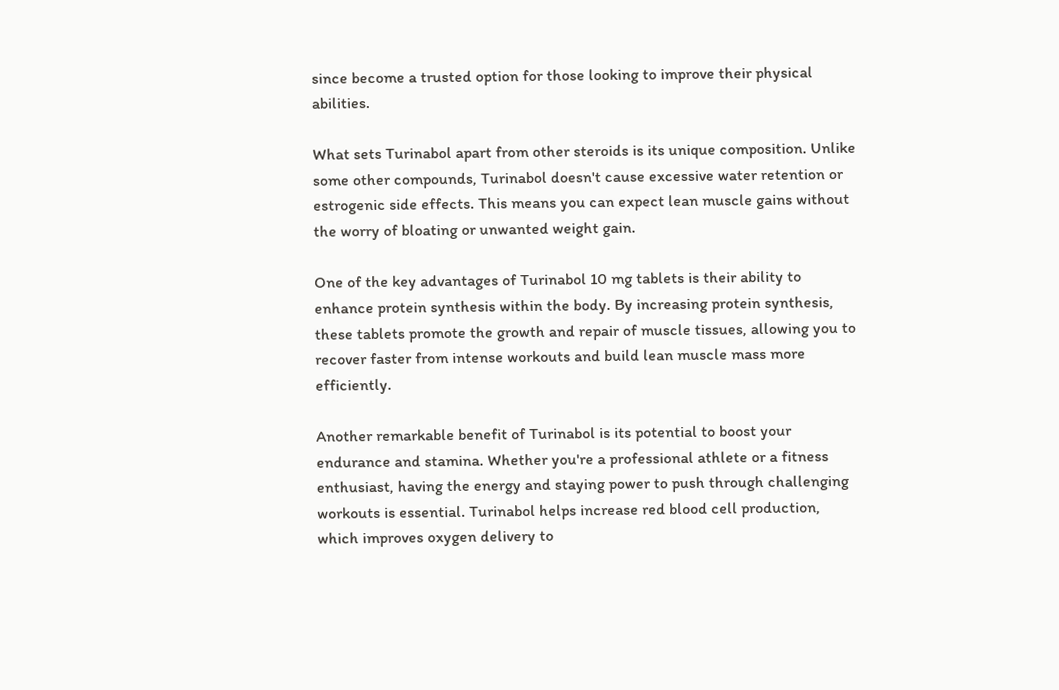since become a trusted option for those looking to improve their physical abilities.

What sets Turinabol apart from other steroids is its unique composition. Unlike some other compounds, Turinabol doesn't cause excessive water retention or estrogenic side effects. This means you can expect lean muscle gains without the worry of bloating or unwanted weight gain.

One of the key advantages of Turinabol 10 mg tablets is their ability to enhance protein synthesis within the body. By increasing protein synthesis, these tablets promote the growth and repair of muscle tissues, allowing you to recover faster from intense workouts and build lean muscle mass more efficiently.

Another remarkable benefit of Turinabol is its potential to boost your endurance and stamina. Whether you're a professional athlete or a fitness enthusiast, having the energy and staying power to push through challenging workouts is essential. Turinabol helps increase red blood cell production, which improves oxygen delivery to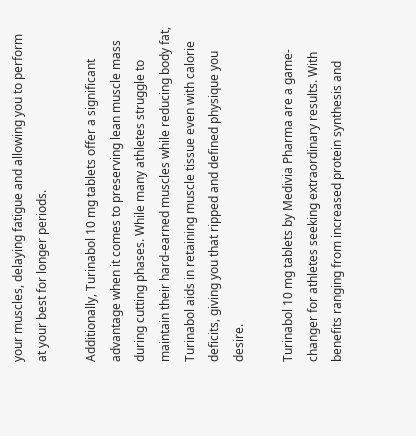your muscles, delaying fatigue and allowing you to perform at your best for longer periods.

Additionally, Turinabol 10 mg tablets offer a significant advantage when it comes to preserving lean muscle mass during cutting phases. While many athletes struggle to maintain their hard-earned muscles while reducing body fat, Turinabol aids in retaining muscle tissue even with calorie deficits, giving you that ripped and defined physique you desire.

Turinabol 10 mg tablets by Medivia Pharma are a game-changer for athletes seeking extraordinary results. With benefits ranging from increased protein synthesis and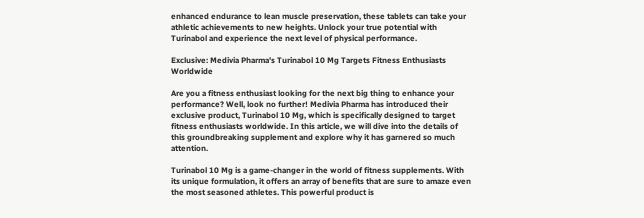enhanced endurance to lean muscle preservation, these tablets can take your athletic achievements to new heights. Unlock your true potential with Turinabol and experience the next level of physical performance.

Exclusive: Medivia Pharma's Turinabol 10 Mg Targets Fitness Enthusiasts Worldwide

Are you a fitness enthusiast looking for the next big thing to enhance your performance? Well, look no further! Medivia Pharma has introduced their exclusive product, Turinabol 10 Mg, which is specifically designed to target fitness enthusiasts worldwide. In this article, we will dive into the details of this groundbreaking supplement and explore why it has garnered so much attention.

Turinabol 10 Mg is a game-changer in the world of fitness supplements. With its unique formulation, it offers an array of benefits that are sure to amaze even the most seasoned athletes. This powerful product is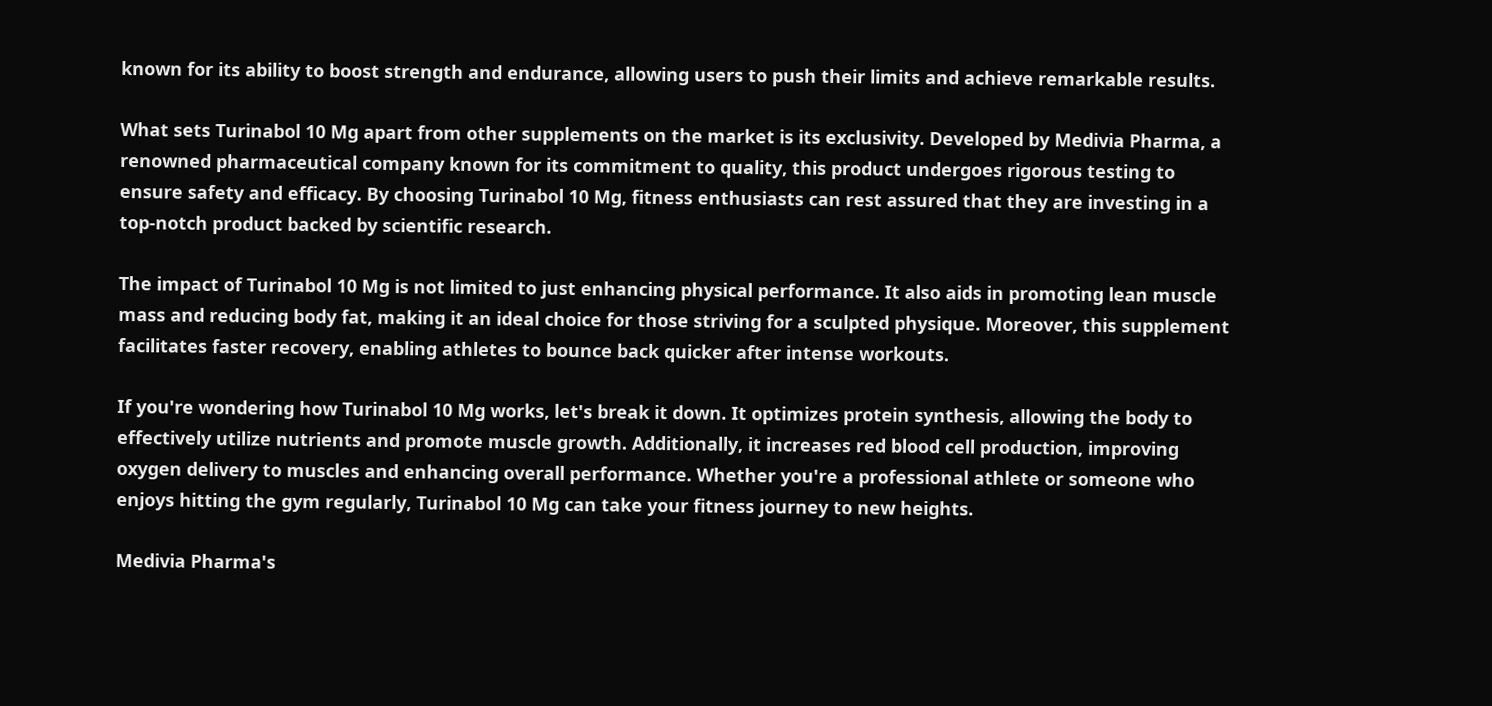known for its ability to boost strength and endurance, allowing users to push their limits and achieve remarkable results.

What sets Turinabol 10 Mg apart from other supplements on the market is its exclusivity. Developed by Medivia Pharma, a renowned pharmaceutical company known for its commitment to quality, this product undergoes rigorous testing to ensure safety and efficacy. By choosing Turinabol 10 Mg, fitness enthusiasts can rest assured that they are investing in a top-notch product backed by scientific research.

The impact of Turinabol 10 Mg is not limited to just enhancing physical performance. It also aids in promoting lean muscle mass and reducing body fat, making it an ideal choice for those striving for a sculpted physique. Moreover, this supplement facilitates faster recovery, enabling athletes to bounce back quicker after intense workouts.

If you're wondering how Turinabol 10 Mg works, let's break it down. It optimizes protein synthesis, allowing the body to effectively utilize nutrients and promote muscle growth. Additionally, it increases red blood cell production, improving oxygen delivery to muscles and enhancing overall performance. Whether you're a professional athlete or someone who enjoys hitting the gym regularly, Turinabol 10 Mg can take your fitness journey to new heights.

Medivia Pharma's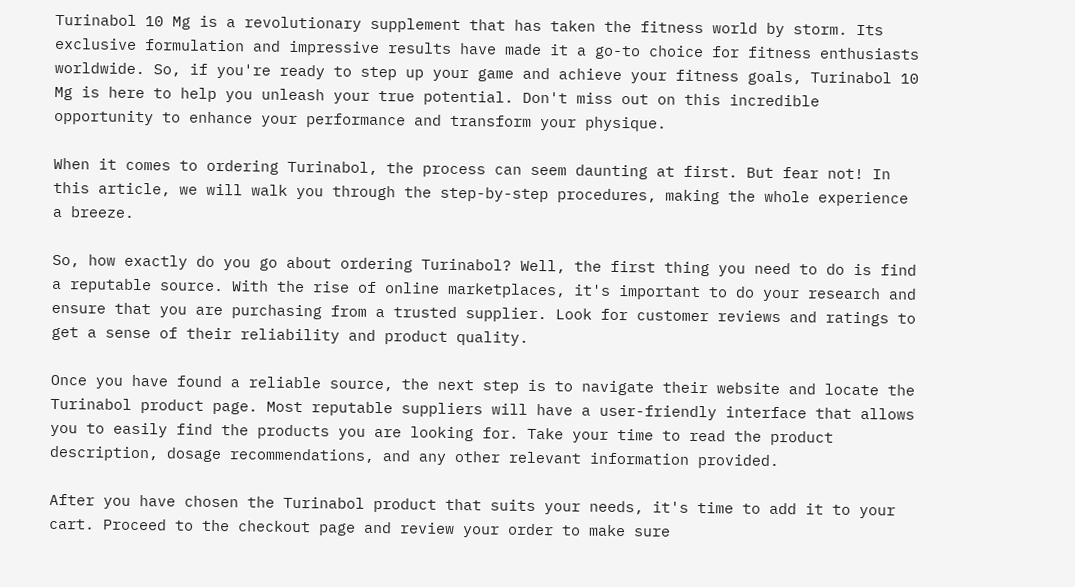Turinabol 10 Mg is a revolutionary supplement that has taken the fitness world by storm. Its exclusive formulation and impressive results have made it a go-to choice for fitness enthusiasts worldwide. So, if you're ready to step up your game and achieve your fitness goals, Turinabol 10 Mg is here to help you unleash your true potential. Don't miss out on this incredible opportunity to enhance your performance and transform your physique.

When it comes to ordering Turinabol, the process can seem daunting at first. But fear not! In this article, we will walk you through the step-by-step procedures, making the whole experience a breeze.

So, how exactly do you go about ordering Turinabol? Well, the first thing you need to do is find a reputable source. With the rise of online marketplaces, it's important to do your research and ensure that you are purchasing from a trusted supplier. Look for customer reviews and ratings to get a sense of their reliability and product quality.

Once you have found a reliable source, the next step is to navigate their website and locate the Turinabol product page. Most reputable suppliers will have a user-friendly interface that allows you to easily find the products you are looking for. Take your time to read the product description, dosage recommendations, and any other relevant information provided.

After you have chosen the Turinabol product that suits your needs, it's time to add it to your cart. Proceed to the checkout page and review your order to make sure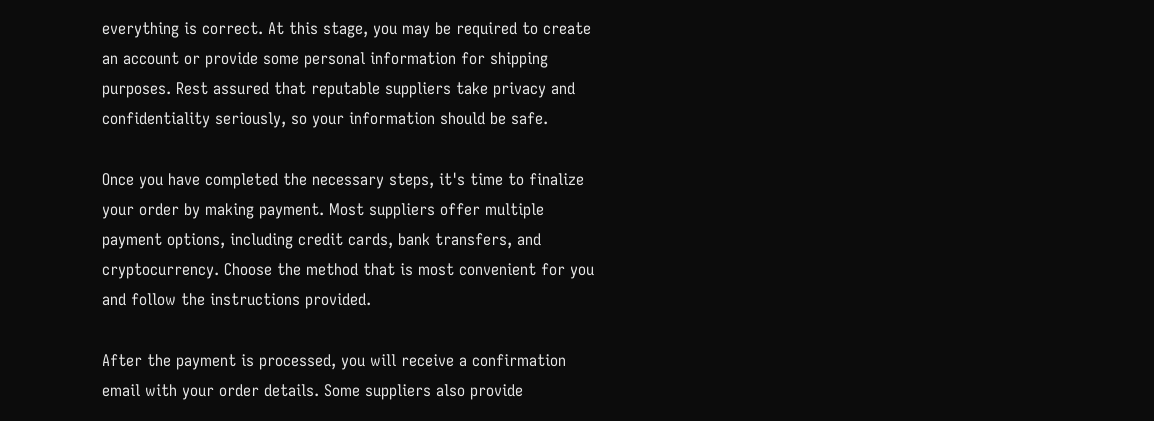everything is correct. At this stage, you may be required to create an account or provide some personal information for shipping purposes. Rest assured that reputable suppliers take privacy and confidentiality seriously, so your information should be safe.

Once you have completed the necessary steps, it's time to finalize your order by making payment. Most suppliers offer multiple payment options, including credit cards, bank transfers, and cryptocurrency. Choose the method that is most convenient for you and follow the instructions provided.

After the payment is processed, you will receive a confirmation email with your order details. Some suppliers also provide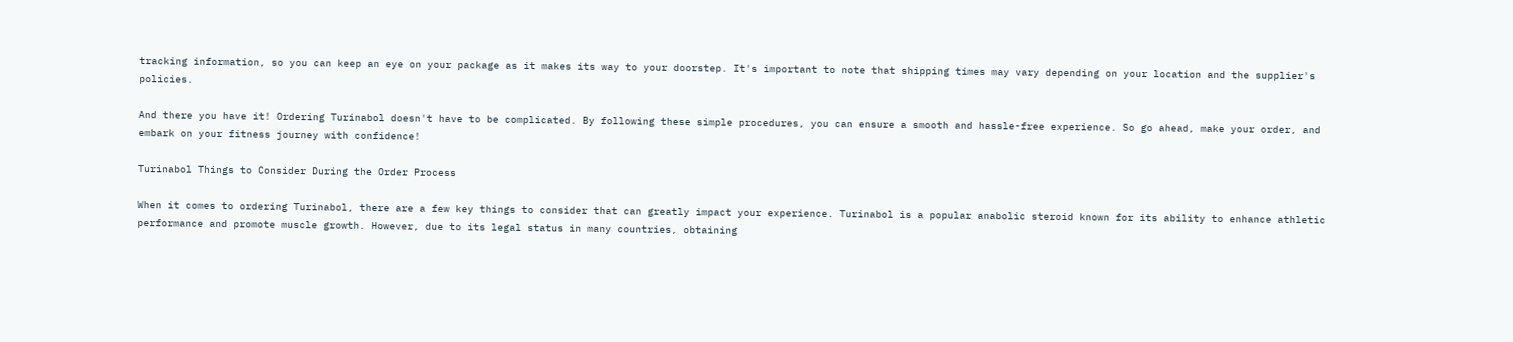tracking information, so you can keep an eye on your package as it makes its way to your doorstep. It's important to note that shipping times may vary depending on your location and the supplier's policies.

And there you have it! Ordering Turinabol doesn't have to be complicated. By following these simple procedures, you can ensure a smooth and hassle-free experience. So go ahead, make your order, and embark on your fitness journey with confidence!

Turinabol Things to Consider During the Order Process

When it comes to ordering Turinabol, there are a few key things to consider that can greatly impact your experience. Turinabol is a popular anabolic steroid known for its ability to enhance athletic performance and promote muscle growth. However, due to its legal status in many countries, obtaining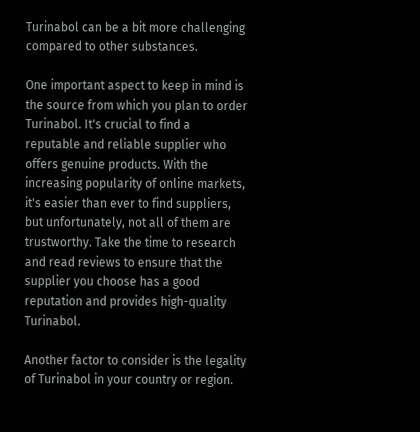Turinabol can be a bit more challenging compared to other substances.

One important aspect to keep in mind is the source from which you plan to order Turinabol. It's crucial to find a reputable and reliable supplier who offers genuine products. With the increasing popularity of online markets, it's easier than ever to find suppliers, but unfortunately, not all of them are trustworthy. Take the time to research and read reviews to ensure that the supplier you choose has a good reputation and provides high-quality Turinabol.

Another factor to consider is the legality of Turinabol in your country or region.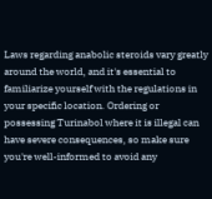Laws regarding anabolic steroids vary greatly around the world, and it's essential to familiarize yourself with the regulations in your specific location. Ordering or possessing Turinabol where it is illegal can have severe consequences, so make sure you're well-informed to avoid any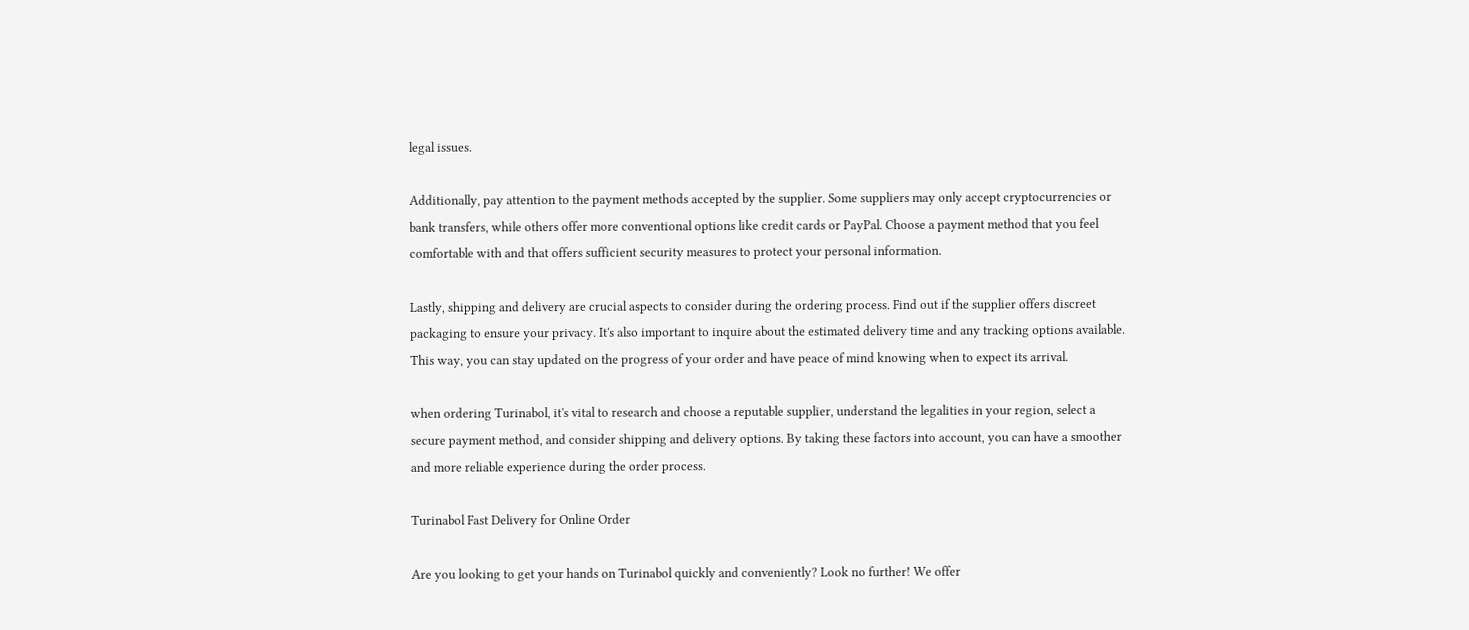legal issues.

Additionally, pay attention to the payment methods accepted by the supplier. Some suppliers may only accept cryptocurrencies or bank transfers, while others offer more conventional options like credit cards or PayPal. Choose a payment method that you feel comfortable with and that offers sufficient security measures to protect your personal information.

Lastly, shipping and delivery are crucial aspects to consider during the ordering process. Find out if the supplier offers discreet packaging to ensure your privacy. It's also important to inquire about the estimated delivery time and any tracking options available. This way, you can stay updated on the progress of your order and have peace of mind knowing when to expect its arrival.

when ordering Turinabol, it's vital to research and choose a reputable supplier, understand the legalities in your region, select a secure payment method, and consider shipping and delivery options. By taking these factors into account, you can have a smoother and more reliable experience during the order process.

Turinabol Fast Delivery for Online Order

Are you looking to get your hands on Turinabol quickly and conveniently? Look no further! We offer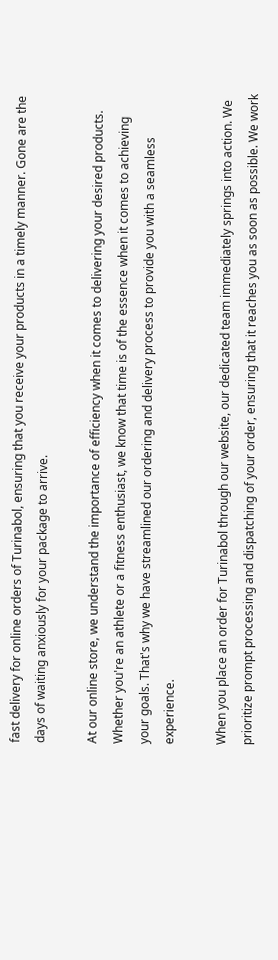fast delivery for online orders of Turinabol, ensuring that you receive your products in a timely manner. Gone are the days of waiting anxiously for your package to arrive.

At our online store, we understand the importance of efficiency when it comes to delivering your desired products. Whether you're an athlete or a fitness enthusiast, we know that time is of the essence when it comes to achieving your goals. That's why we have streamlined our ordering and delivery process to provide you with a seamless experience.

When you place an order for Turinabol through our website, our dedicated team immediately springs into action. We prioritize prompt processing and dispatching of your order, ensuring that it reaches you as soon as possible. We work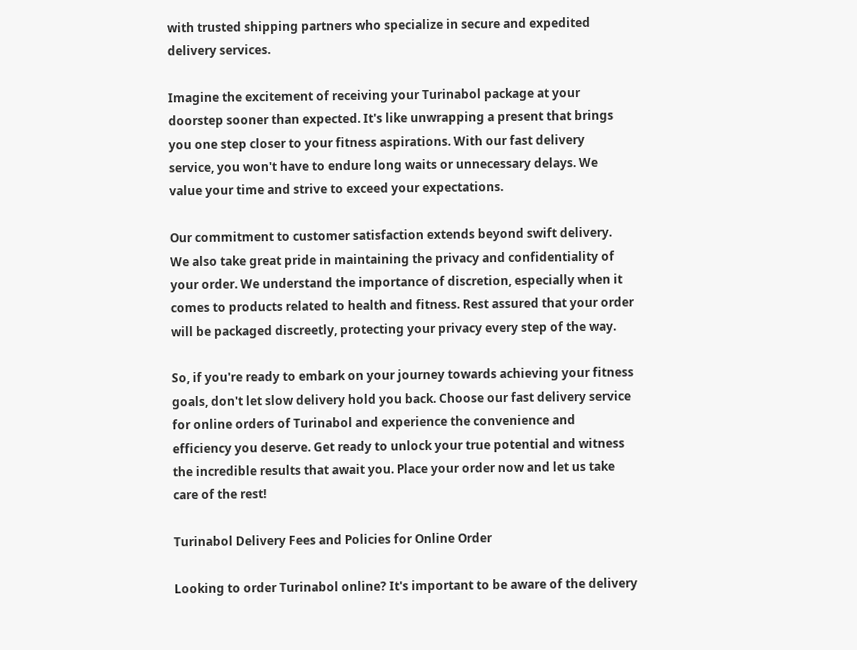with trusted shipping partners who specialize in secure and expedited delivery services.

Imagine the excitement of receiving your Turinabol package at your doorstep sooner than expected. It's like unwrapping a present that brings you one step closer to your fitness aspirations. With our fast delivery service, you won't have to endure long waits or unnecessary delays. We value your time and strive to exceed your expectations.

Our commitment to customer satisfaction extends beyond swift delivery. We also take great pride in maintaining the privacy and confidentiality of your order. We understand the importance of discretion, especially when it comes to products related to health and fitness. Rest assured that your order will be packaged discreetly, protecting your privacy every step of the way.

So, if you're ready to embark on your journey towards achieving your fitness goals, don't let slow delivery hold you back. Choose our fast delivery service for online orders of Turinabol and experience the convenience and efficiency you deserve. Get ready to unlock your true potential and witness the incredible results that await you. Place your order now and let us take care of the rest!

Turinabol Delivery Fees and Policies for Online Order

Looking to order Turinabol online? It's important to be aware of the delivery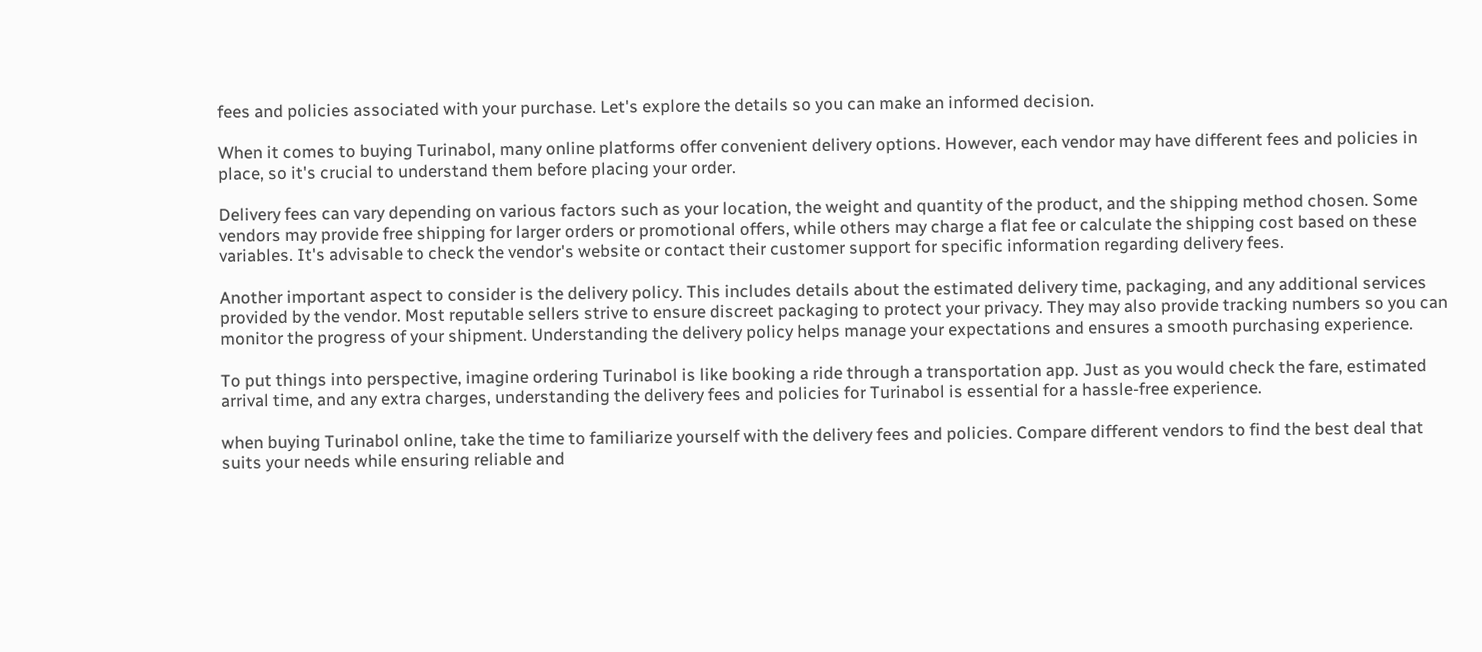fees and policies associated with your purchase. Let's explore the details so you can make an informed decision.

When it comes to buying Turinabol, many online platforms offer convenient delivery options. However, each vendor may have different fees and policies in place, so it's crucial to understand them before placing your order.

Delivery fees can vary depending on various factors such as your location, the weight and quantity of the product, and the shipping method chosen. Some vendors may provide free shipping for larger orders or promotional offers, while others may charge a flat fee or calculate the shipping cost based on these variables. It's advisable to check the vendor's website or contact their customer support for specific information regarding delivery fees.

Another important aspect to consider is the delivery policy. This includes details about the estimated delivery time, packaging, and any additional services provided by the vendor. Most reputable sellers strive to ensure discreet packaging to protect your privacy. They may also provide tracking numbers so you can monitor the progress of your shipment. Understanding the delivery policy helps manage your expectations and ensures a smooth purchasing experience.

To put things into perspective, imagine ordering Turinabol is like booking a ride through a transportation app. Just as you would check the fare, estimated arrival time, and any extra charges, understanding the delivery fees and policies for Turinabol is essential for a hassle-free experience.

when buying Turinabol online, take the time to familiarize yourself with the delivery fees and policies. Compare different vendors to find the best deal that suits your needs while ensuring reliable and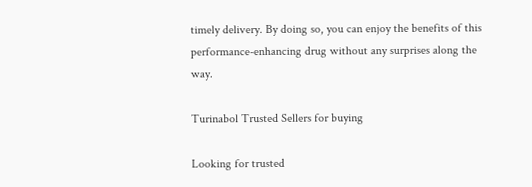timely delivery. By doing so, you can enjoy the benefits of this performance-enhancing drug without any surprises along the way.

Turinabol Trusted Sellers for buying

Looking for trusted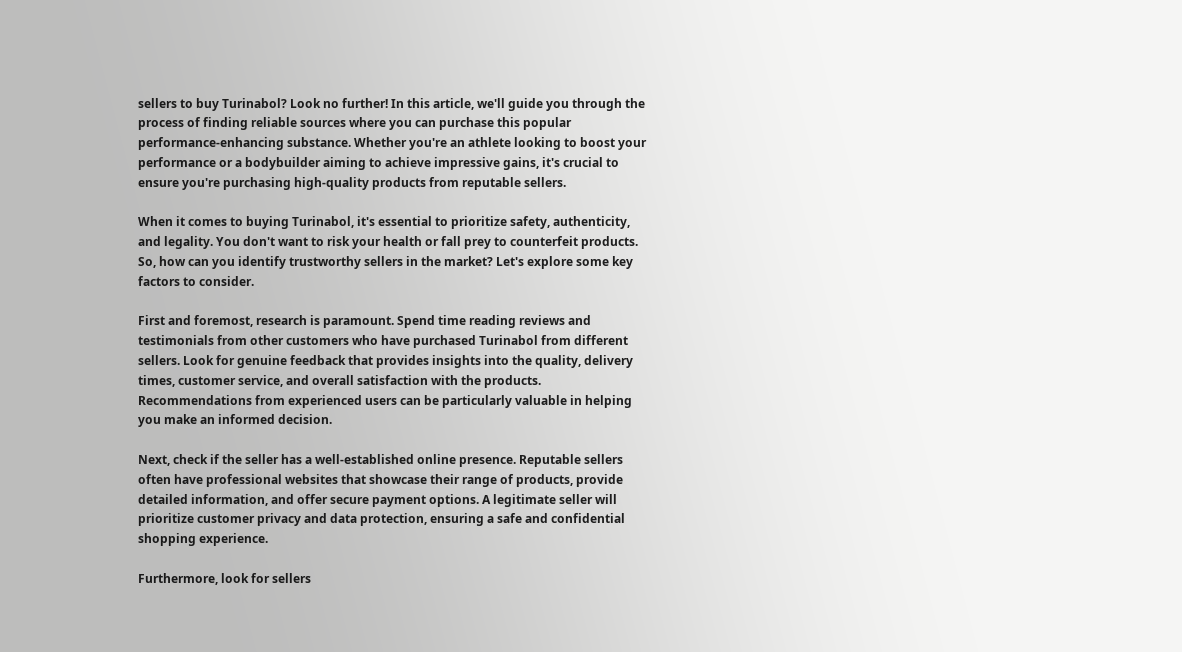sellers to buy Turinabol? Look no further! In this article, we'll guide you through the process of finding reliable sources where you can purchase this popular performance-enhancing substance. Whether you're an athlete looking to boost your performance or a bodybuilder aiming to achieve impressive gains, it's crucial to ensure you're purchasing high-quality products from reputable sellers.

When it comes to buying Turinabol, it's essential to prioritize safety, authenticity, and legality. You don't want to risk your health or fall prey to counterfeit products. So, how can you identify trustworthy sellers in the market? Let's explore some key factors to consider.

First and foremost, research is paramount. Spend time reading reviews and testimonials from other customers who have purchased Turinabol from different sellers. Look for genuine feedback that provides insights into the quality, delivery times, customer service, and overall satisfaction with the products. Recommendations from experienced users can be particularly valuable in helping you make an informed decision.

Next, check if the seller has a well-established online presence. Reputable sellers often have professional websites that showcase their range of products, provide detailed information, and offer secure payment options. A legitimate seller will prioritize customer privacy and data protection, ensuring a safe and confidential shopping experience.

Furthermore, look for sellers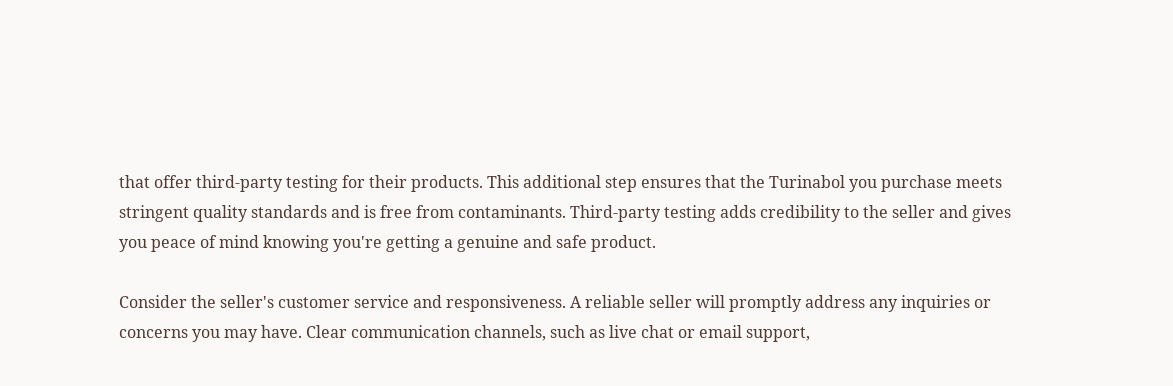that offer third-party testing for their products. This additional step ensures that the Turinabol you purchase meets stringent quality standards and is free from contaminants. Third-party testing adds credibility to the seller and gives you peace of mind knowing you're getting a genuine and safe product.

Consider the seller's customer service and responsiveness. A reliable seller will promptly address any inquiries or concerns you may have. Clear communication channels, such as live chat or email support,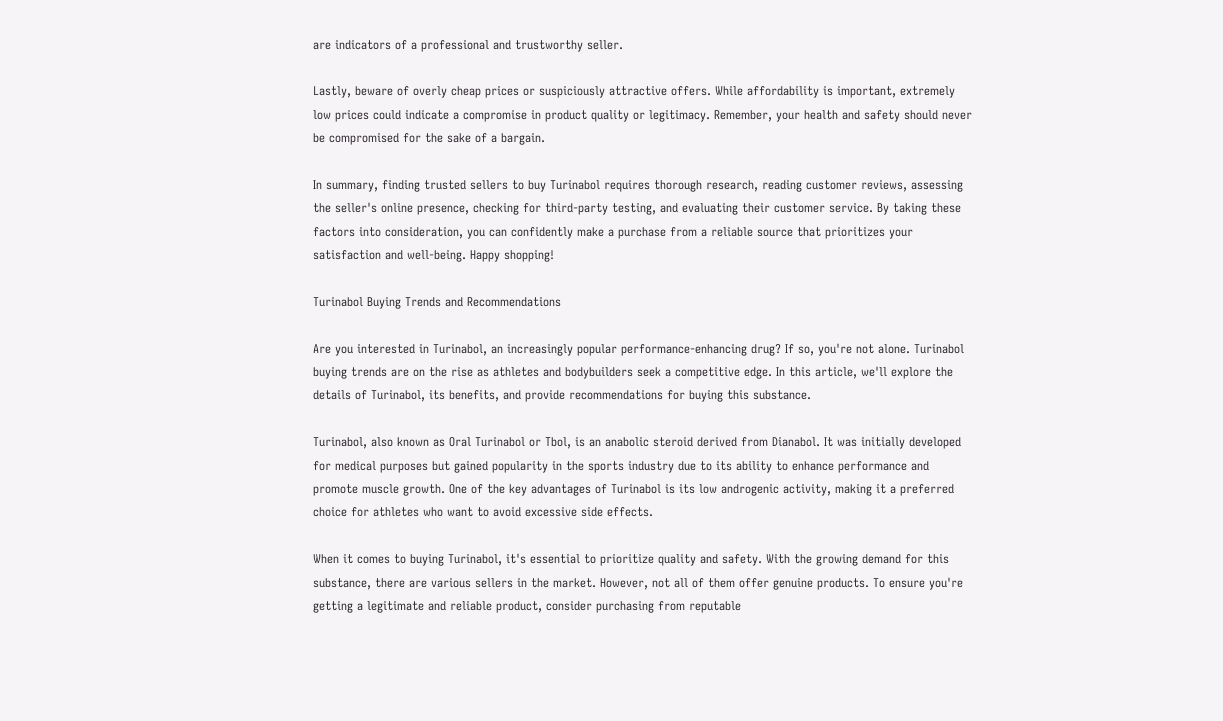are indicators of a professional and trustworthy seller.

Lastly, beware of overly cheap prices or suspiciously attractive offers. While affordability is important, extremely low prices could indicate a compromise in product quality or legitimacy. Remember, your health and safety should never be compromised for the sake of a bargain.

In summary, finding trusted sellers to buy Turinabol requires thorough research, reading customer reviews, assessing the seller's online presence, checking for third-party testing, and evaluating their customer service. By taking these factors into consideration, you can confidently make a purchase from a reliable source that prioritizes your satisfaction and well-being. Happy shopping!

Turinabol Buying Trends and Recommendations

Are you interested in Turinabol, an increasingly popular performance-enhancing drug? If so, you're not alone. Turinabol buying trends are on the rise as athletes and bodybuilders seek a competitive edge. In this article, we'll explore the details of Turinabol, its benefits, and provide recommendations for buying this substance.

Turinabol, also known as Oral Turinabol or Tbol, is an anabolic steroid derived from Dianabol. It was initially developed for medical purposes but gained popularity in the sports industry due to its ability to enhance performance and promote muscle growth. One of the key advantages of Turinabol is its low androgenic activity, making it a preferred choice for athletes who want to avoid excessive side effects.

When it comes to buying Turinabol, it's essential to prioritize quality and safety. With the growing demand for this substance, there are various sellers in the market. However, not all of them offer genuine products. To ensure you're getting a legitimate and reliable product, consider purchasing from reputable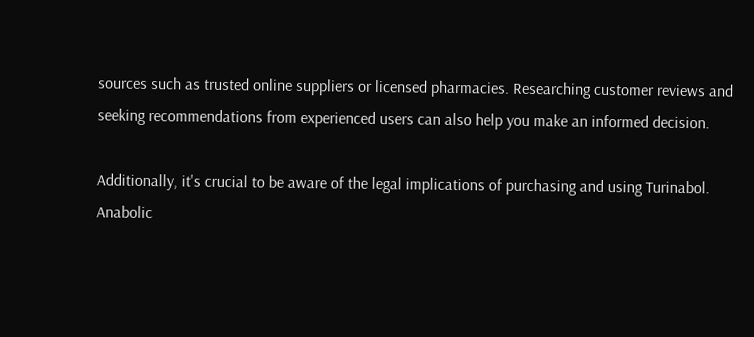sources such as trusted online suppliers or licensed pharmacies. Researching customer reviews and seeking recommendations from experienced users can also help you make an informed decision.

Additionally, it's crucial to be aware of the legal implications of purchasing and using Turinabol. Anabolic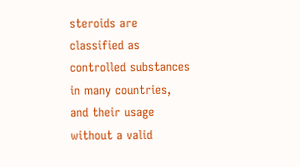steroids are classified as controlled substances in many countries, and their usage without a valid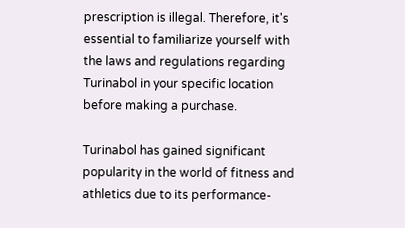prescription is illegal. Therefore, it's essential to familiarize yourself with the laws and regulations regarding Turinabol in your specific location before making a purchase.

Turinabol has gained significant popularity in the world of fitness and athletics due to its performance-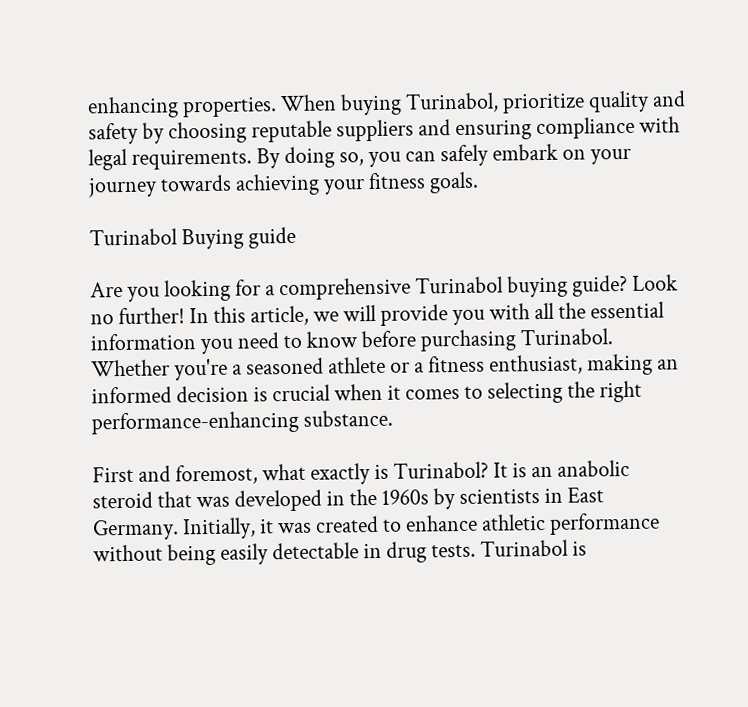enhancing properties. When buying Turinabol, prioritize quality and safety by choosing reputable suppliers and ensuring compliance with legal requirements. By doing so, you can safely embark on your journey towards achieving your fitness goals.

Turinabol Buying guide

Are you looking for a comprehensive Turinabol buying guide? Look no further! In this article, we will provide you with all the essential information you need to know before purchasing Turinabol. Whether you're a seasoned athlete or a fitness enthusiast, making an informed decision is crucial when it comes to selecting the right performance-enhancing substance.

First and foremost, what exactly is Turinabol? It is an anabolic steroid that was developed in the 1960s by scientists in East Germany. Initially, it was created to enhance athletic performance without being easily detectable in drug tests. Turinabol is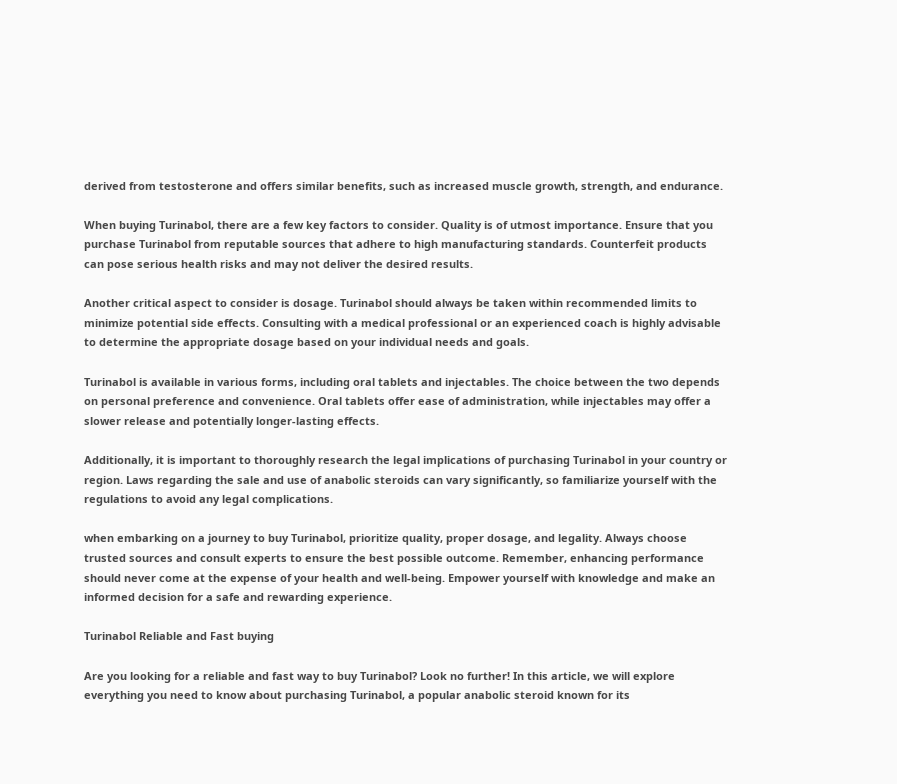derived from testosterone and offers similar benefits, such as increased muscle growth, strength, and endurance.

When buying Turinabol, there are a few key factors to consider. Quality is of utmost importance. Ensure that you purchase Turinabol from reputable sources that adhere to high manufacturing standards. Counterfeit products can pose serious health risks and may not deliver the desired results.

Another critical aspect to consider is dosage. Turinabol should always be taken within recommended limits to minimize potential side effects. Consulting with a medical professional or an experienced coach is highly advisable to determine the appropriate dosage based on your individual needs and goals.

Turinabol is available in various forms, including oral tablets and injectables. The choice between the two depends on personal preference and convenience. Oral tablets offer ease of administration, while injectables may offer a slower release and potentially longer-lasting effects.

Additionally, it is important to thoroughly research the legal implications of purchasing Turinabol in your country or region. Laws regarding the sale and use of anabolic steroids can vary significantly, so familiarize yourself with the regulations to avoid any legal complications.

when embarking on a journey to buy Turinabol, prioritize quality, proper dosage, and legality. Always choose trusted sources and consult experts to ensure the best possible outcome. Remember, enhancing performance should never come at the expense of your health and well-being. Empower yourself with knowledge and make an informed decision for a safe and rewarding experience.

Turinabol Reliable and Fast buying

Are you looking for a reliable and fast way to buy Turinabol? Look no further! In this article, we will explore everything you need to know about purchasing Turinabol, a popular anabolic steroid known for its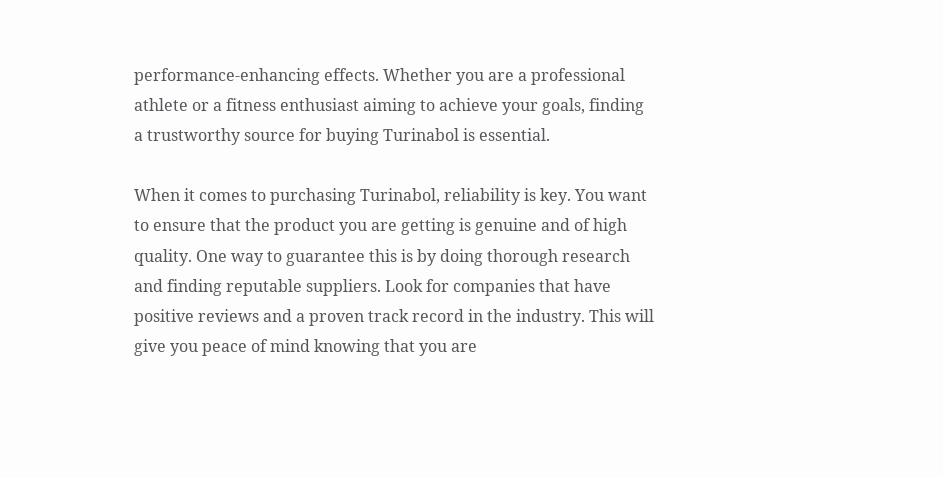performance-enhancing effects. Whether you are a professional athlete or a fitness enthusiast aiming to achieve your goals, finding a trustworthy source for buying Turinabol is essential.

When it comes to purchasing Turinabol, reliability is key. You want to ensure that the product you are getting is genuine and of high quality. One way to guarantee this is by doing thorough research and finding reputable suppliers. Look for companies that have positive reviews and a proven track record in the industry. This will give you peace of mind knowing that you are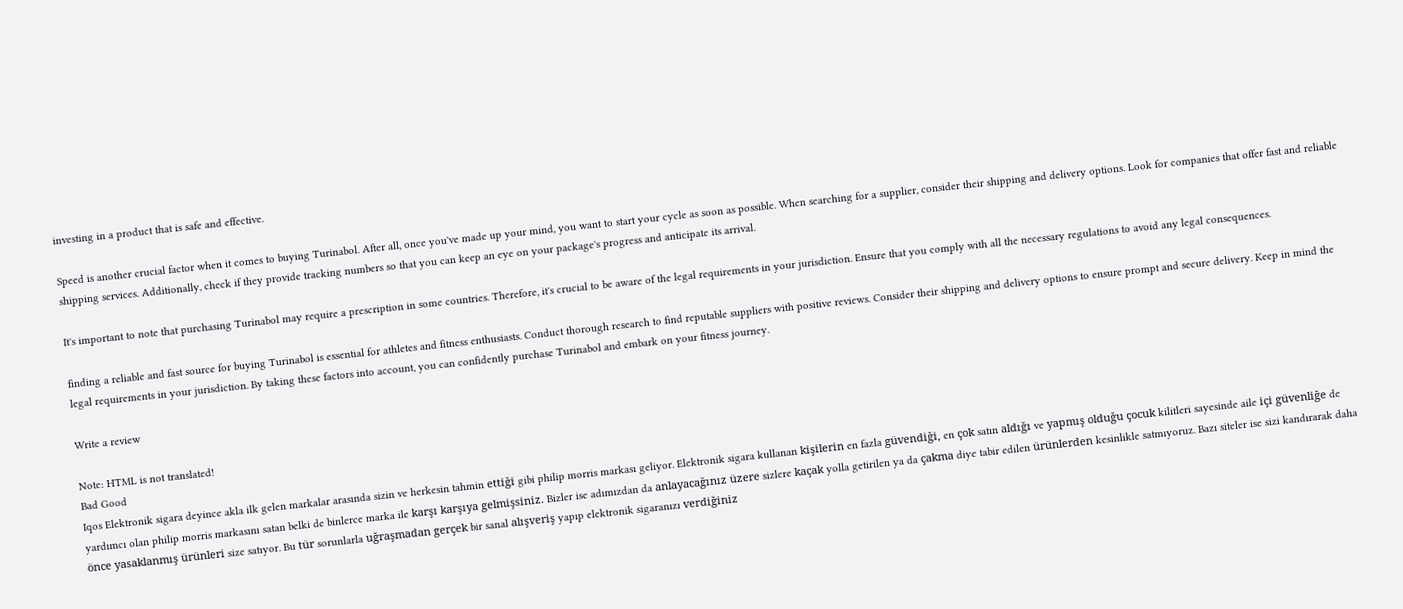investing in a product that is safe and effective.

Speed is another crucial factor when it comes to buying Turinabol. After all, once you've made up your mind, you want to start your cycle as soon as possible. When searching for a supplier, consider their shipping and delivery options. Look for companies that offer fast and reliable shipping services. Additionally, check if they provide tracking numbers so that you can keep an eye on your package's progress and anticipate its arrival.

It's important to note that purchasing Turinabol may require a prescription in some countries. Therefore, it's crucial to be aware of the legal requirements in your jurisdiction. Ensure that you comply with all the necessary regulations to avoid any legal consequences.

finding a reliable and fast source for buying Turinabol is essential for athletes and fitness enthusiasts. Conduct thorough research to find reputable suppliers with positive reviews. Consider their shipping and delivery options to ensure prompt and secure delivery. Keep in mind the legal requirements in your jurisdiction. By taking these factors into account, you can confidently purchase Turinabol and embark on your fitness journey.

Write a review

Note: HTML is not translated!
Bad Good
Iqos Elektronik sigara deyince akla ilk gelen markalar arasında sizin ve herkesin tahmin ettiği gibi philip morris markası geliyor. Elektronik sigara kullanan kişilerin en fazla güvendiği, en çok satın aldığı ve yapmış olduğu çocuk kilitleri sayesinde aile içi güvenliğe de yardımcı olan philip morris markasını satan belki de binlerce marka ile karşı karşıya gelmişsiniz. Bizler ise adımızdan da anlayacağınız üzere sizlere kaçak yolla getirilen ya da çakma diye tabir edilen ürünlerden kesinlikle satmıyoruz. Bazı siteler ise sizi kandırarak daha önce yasaklanmış ürünleri size satıyor. Bu tür sorunlarla uğraşmadan gerçek bir sanal alışveriş yapıp elektronik sigaranızı verdiğiniz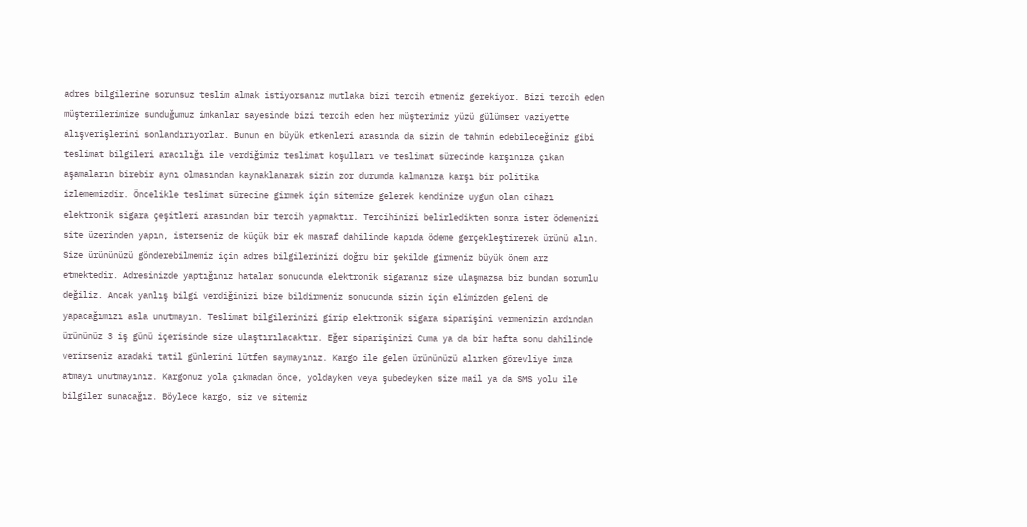adres bilgilerine sorunsuz teslim almak istiyorsanız mutlaka bizi tercih etmeniz gerekiyor. Bizi tercih eden müşterilerimize sunduğumuz imkanlar sayesinde bizi tercih eden her müşterimiz yüzü gülümser vaziyette alışverişlerini sonlandırıyorlar. Bunun en büyük etkenleri arasında da sizin de tahmin edebileceğiniz gibi teslimat bilgileri aracılığı ile verdiğimiz teslimat koşulları ve teslimat sürecinde karşınıza çıkan aşamaların birebir aynı olmasından kaynaklanarak sizin zor durumda kalmanıza karşı bir politika izlememizdir. Öncelikle teslimat sürecine girmek için sitemize gelerek kendinize uygun olan cihazı elektronik sigara çeşitleri arasından bir tercih yapmaktır. Tercihinizi belirledikten sonra ister ödemenizi site üzerinden yapın, isterseniz de küçük bir ek masraf dahilinde kapıda ödeme gerçekleştirerek ürünü alın. Size ürününüzü gönderebilmemiz için adres bilgilerinizi doğru bir şekilde girmeniz büyük önem arz etmektedir. Adresinizde yaptığınız hatalar sonucunda elektronik sigaranız size ulaşmazsa biz bundan sorumlu değiliz. Ancak yanlış bilgi verdiğinizi bize bildirmeniz sonucunda sizin için elimizden geleni de yapacağımızı asla unutmayın. Teslimat bilgilerinizi girip elektronik sigara siparişini vermenizin ardından ürününüz 3 iş günü içerisinde size ulaştırılacaktır. Eğer siparişinizi Cuma ya da bir hafta sonu dahilinde verirseniz aradaki tatil günlerini lütfen saymayınız. Kargo ile gelen ürününüzü alırken görevliye imza atmayı unutmayınız. Kargonuz yola çıkmadan önce, yoldayken veya şubedeyken size mail ya da SMS yolu ile bilgiler sunacağız. Böylece kargo, siz ve sitemiz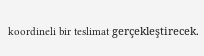koordineli bir teslimat gerçekleştirecek.